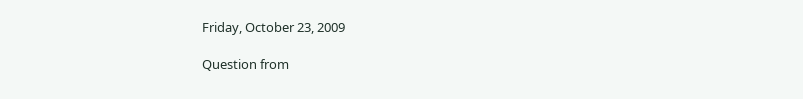Friday, October 23, 2009

Question from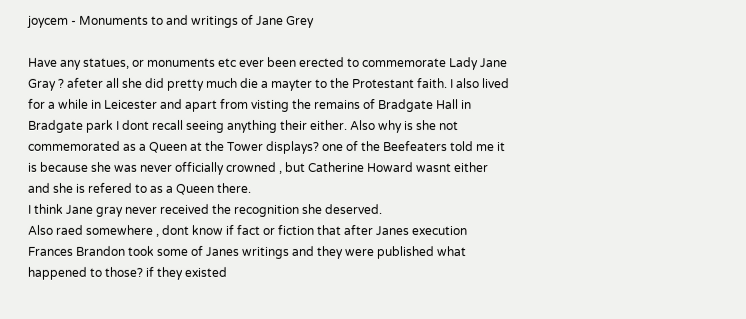joycem - Monuments to and writings of Jane Grey

Have any statues, or monuments etc ever been erected to commemorate Lady Jane Gray ? afeter all she did pretty much die a mayter to the Protestant faith. I also lived for a while in Leicester and apart from visting the remains of Bradgate Hall in Bradgate park I dont recall seeing anything their either. Also why is she not commemorated as a Queen at the Tower displays? one of the Beefeaters told me it is because she was never officially crowned , but Catherine Howard wasnt either and she is refered to as a Queen there.
I think Jane gray never received the recognition she deserved.
Also raed somewhere , dont know if fact or fiction that after Janes execution Frances Brandon took some of Janes writings and they were published what happened to those? if they existed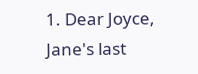1. Dear Joyce, Jane's last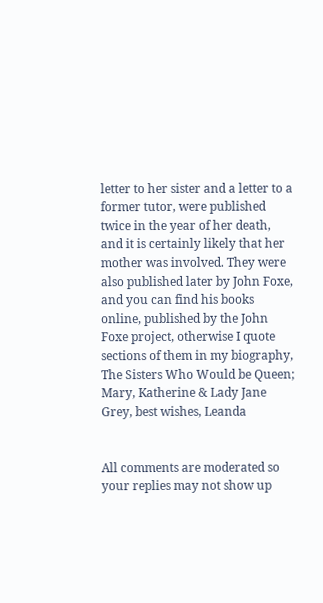letter to her sister and a letter to a former tutor, were published twice in the year of her death, and it is certainly likely that her mother was involved. They were also published later by John Foxe, and you can find his books online, published by the John Foxe project, otherwise I quote sections of them in my biography, The Sisters Who Would be Queen; Mary, Katherine & Lady Jane Grey, best wishes, Leanda


All comments are moderated so your replies may not show up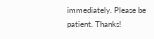immediately. Please be patient. Thanks!